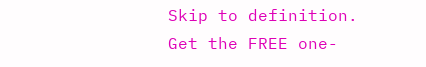Skip to definition.
Get the FREE one-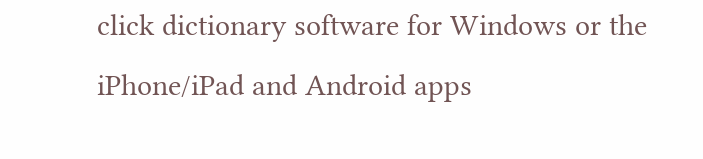click dictionary software for Windows or the iPhone/iPad and Android apps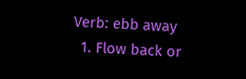Verb: ebb away
  1. Flow back or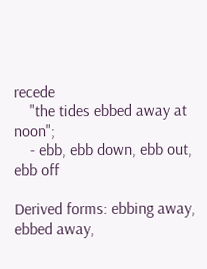recede
    "the tides ebbed away at noon";
    - ebb, ebb down, ebb out, ebb off

Derived forms: ebbing away, ebbed away,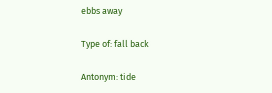ebbs away

Type of: fall back

Antonym: tide